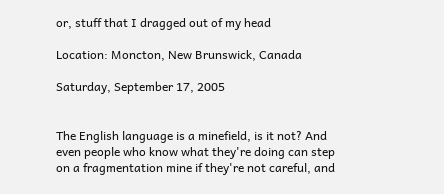or, stuff that I dragged out of my head

Location: Moncton, New Brunswick, Canada

Saturday, September 17, 2005


The English language is a minefield, is it not? And even people who know what they're doing can step on a fragmentation mine if they're not careful, and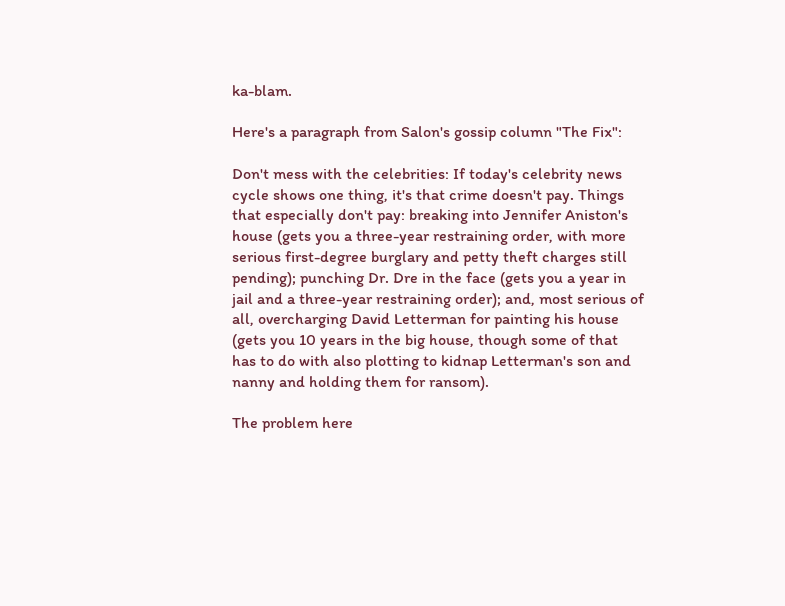ka-blam.

Here's a paragraph from Salon's gossip column "The Fix":

Don't mess with the celebrities: If today's celebrity news cycle shows one thing, it's that crime doesn't pay. Things that especially don't pay: breaking into Jennifer Aniston's house (gets you a three-year restraining order, with more serious first-degree burglary and petty theft charges still pending); punching Dr. Dre in the face (gets you a year in jail and a three-year restraining order); and, most serious of all, overcharging David Letterman for painting his house (gets you 10 years in the big house, though some of that has to do with also plotting to kidnap Letterman's son and nanny and holding them for ransom).

The problem here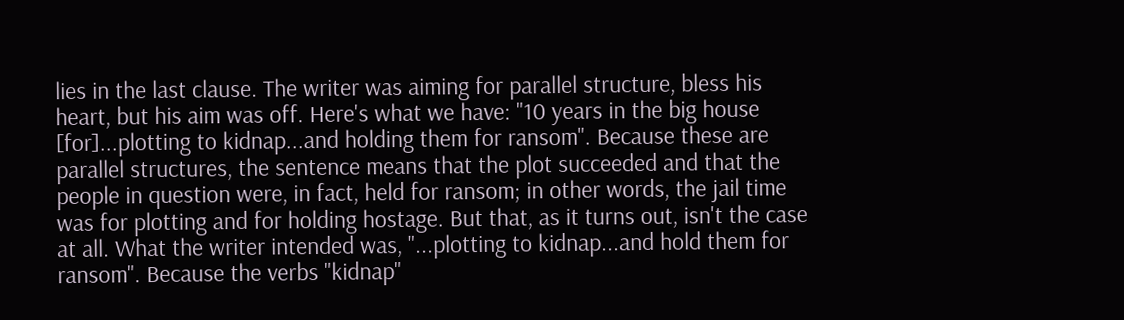lies in the last clause. The writer was aiming for parallel structure, bless his heart, but his aim was off. Here's what we have: "10 years in the big house [for]...plotting to kidnap...and holding them for ransom". Because these are parallel structures, the sentence means that the plot succeeded and that the people in question were, in fact, held for ransom; in other words, the jail time was for plotting and for holding hostage. But that, as it turns out, isn't the case at all. What the writer intended was, "...plotting to kidnap...and hold them for ransom". Because the verbs "kidnap"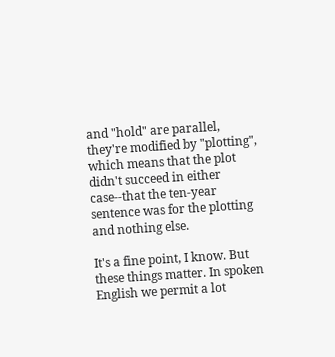and "hold" are parallel, they're modified by "plotting", which means that the plot didn't succeed in either case--that the ten-year sentence was for the plotting and nothing else.

It's a fine point, I know. But these things matter. In spoken English we permit a lot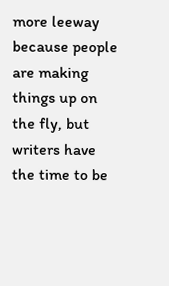more leeway because people are making things up on the fly, but writers have the time to be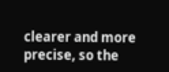clearer and more precise, so the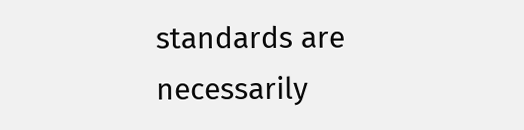standards are necessarily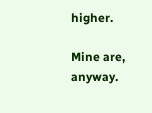higher.

Mine are, anyway.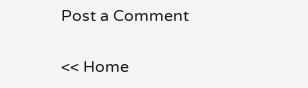Post a Comment

<< Home